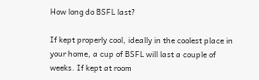How long do BSFL last?

If kept properly cool, ideally in the coolest place in your home, a cup of BSFL will last a couple of weeks. If kept at room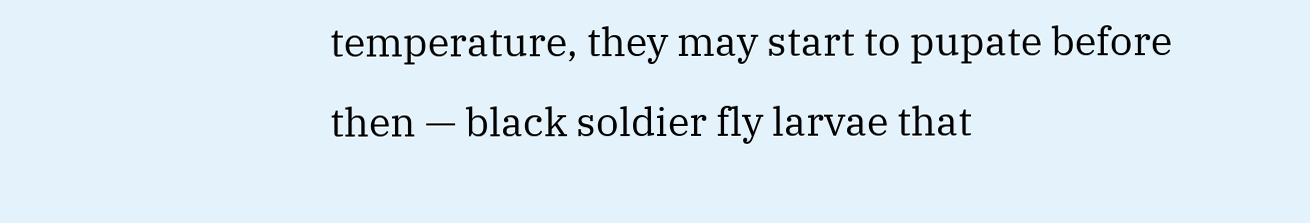temperature, they may start to pupate before then — black soldier fly larvae that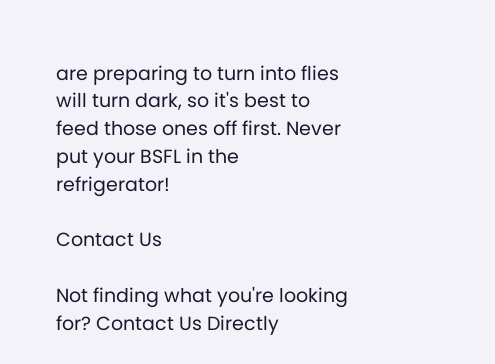are preparing to turn into flies will turn dark, so it's best to feed those ones off first. Never put your BSFL in the refrigerator!

Contact Us

Not finding what you're looking for? Contact Us Directly